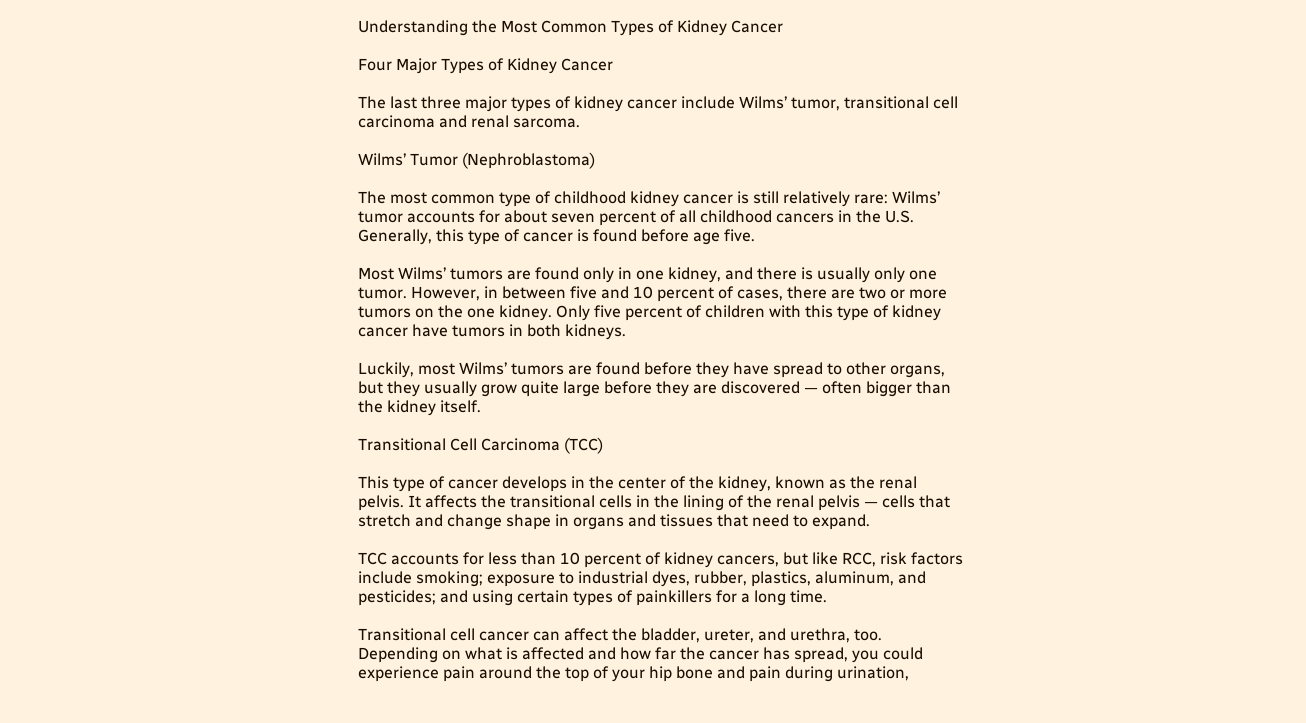Understanding the Most Common Types of Kidney Cancer

Four Major Types of Kidney Cancer

The last three major types of kidney cancer include Wilms’ tumor, transitional cell carcinoma and renal sarcoma.

Wilms’ Tumor (Nephroblastoma)

The most common type of childhood kidney cancer is still relatively rare: Wilms’ tumor accounts for about seven percent of all childhood cancers in the U.S. Generally, this type of cancer is found before age five.

Most Wilms’ tumors are found only in one kidney, and there is usually only one tumor. However, in between five and 10 percent of cases, there are two or more tumors on the one kidney. Only five percent of children with this type of kidney cancer have tumors in both kidneys.

Luckily, most Wilms’ tumors are found before they have spread to other organs, but they usually grow quite large before they are discovered — often bigger than the kidney itself.

Transitional Cell Carcinoma (TCC)

This type of cancer develops in the center of the kidney, known as the renal pelvis. It affects the transitional cells in the lining of the renal pelvis — cells that stretch and change shape in organs and tissues that need to expand.

TCC accounts for less than 10 percent of kidney cancers, but like RCC, risk factors include smoking; exposure to industrial dyes, rubber, plastics, aluminum, and pesticides; and using certain types of painkillers for a long time.

Transitional cell cancer can affect the bladder, ureter, and urethra, too. Depending on what is affected and how far the cancer has spread, you could experience pain around the top of your hip bone and pain during urination,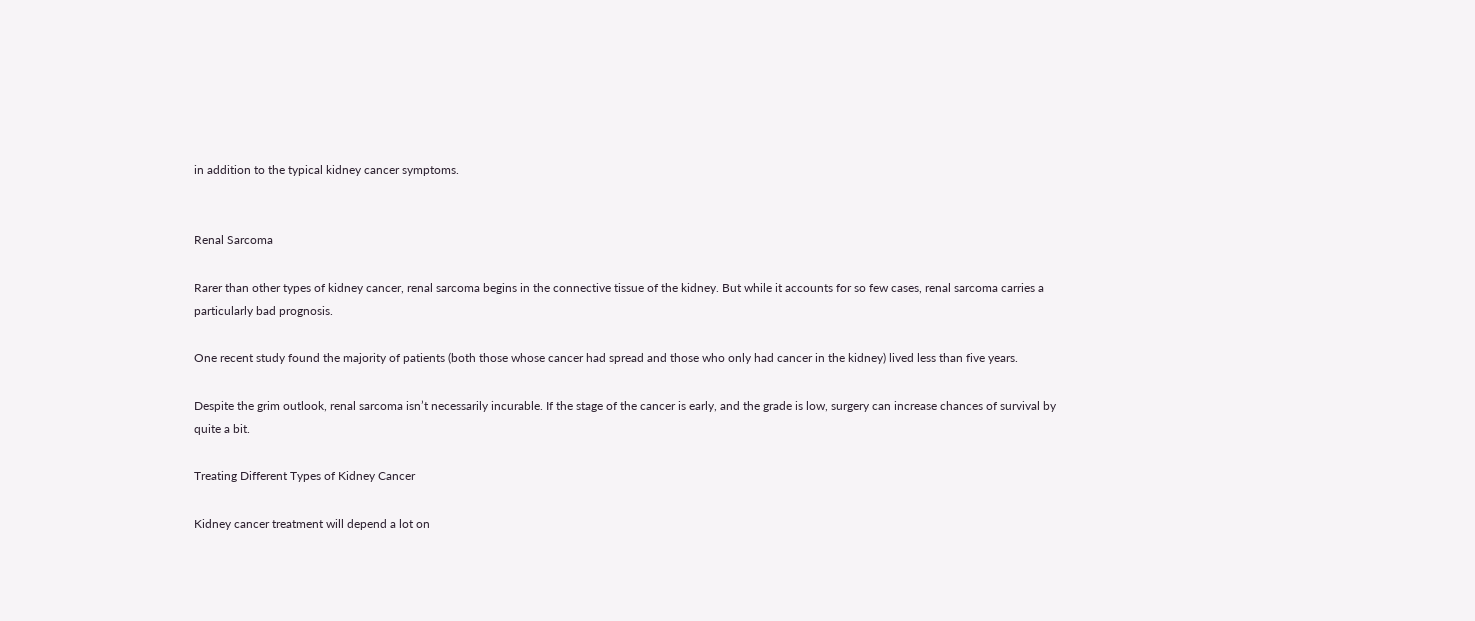in addition to the typical kidney cancer symptoms.


Renal Sarcoma

Rarer than other types of kidney cancer, renal sarcoma begins in the connective tissue of the kidney. But while it accounts for so few cases, renal sarcoma carries a particularly bad prognosis.

One recent study found the majority of patients (both those whose cancer had spread and those who only had cancer in the kidney) lived less than five years.

Despite the grim outlook, renal sarcoma isn’t necessarily incurable. If the stage of the cancer is early, and the grade is low, surgery can increase chances of survival by quite a bit.

Treating Different Types of Kidney Cancer

Kidney cancer treatment will depend a lot on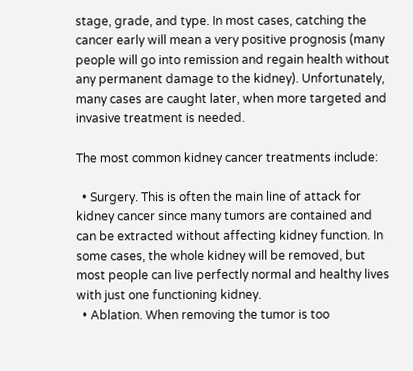stage, grade, and type. In most cases, catching the cancer early will mean a very positive prognosis (many people will go into remission and regain health without any permanent damage to the kidney). Unfortunately, many cases are caught later, when more targeted and invasive treatment is needed.

The most common kidney cancer treatments include:

  • Surgery. This is often the main line of attack for kidney cancer since many tumors are contained and can be extracted without affecting kidney function. In some cases, the whole kidney will be removed, but most people can live perfectly normal and healthy lives with just one functioning kidney.
  • Ablation. When removing the tumor is too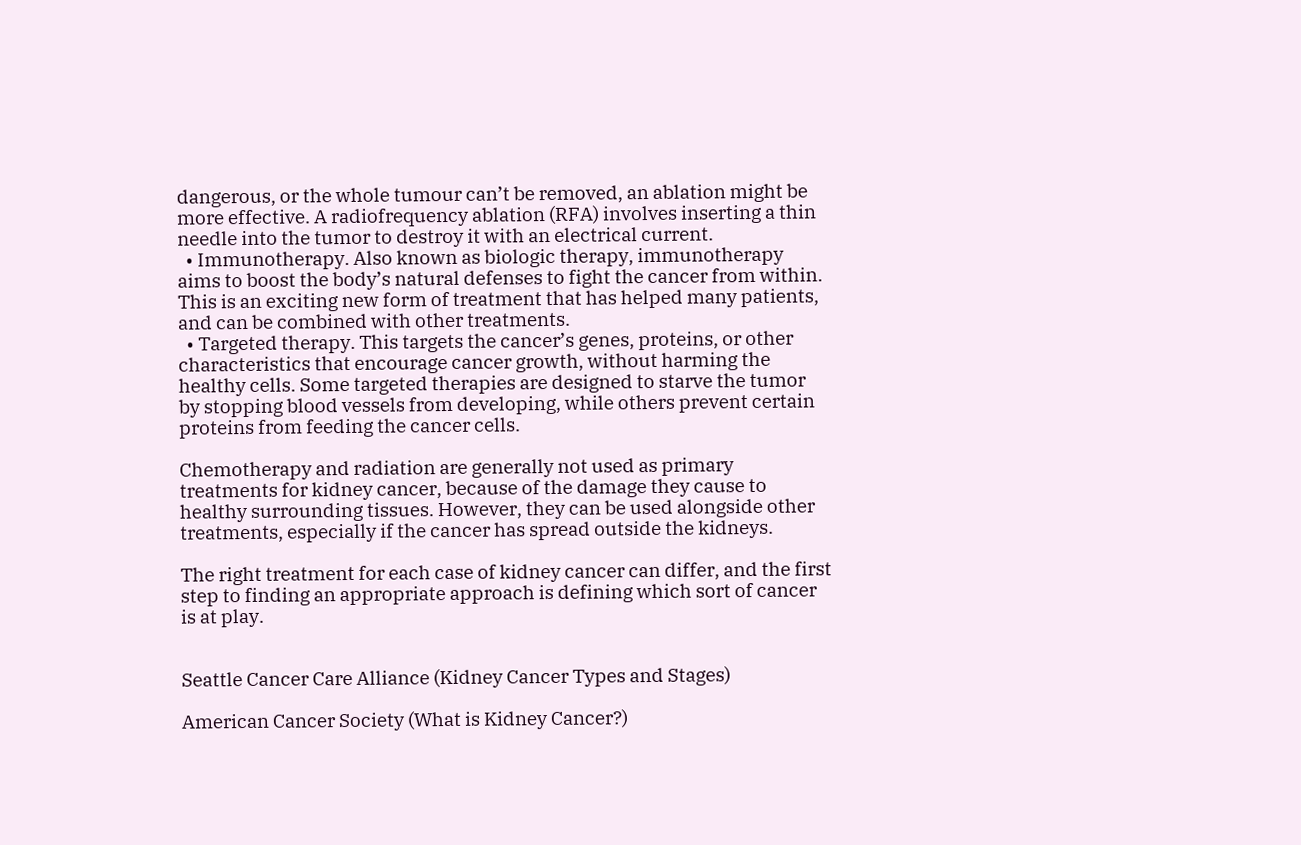dangerous, or the whole tumour can’t be removed, an ablation might be more effective. A radiofrequency ablation (RFA) involves inserting a thin needle into the tumor to destroy it with an electrical current.
  • Immunotherapy. Also known as biologic therapy, immunotherapy aims to boost the body’s natural defenses to fight the cancer from within. This is an exciting new form of treatment that has helped many patients, and can be combined with other treatments.
  • Targeted therapy. This targets the cancer’s genes, proteins, or other characteristics that encourage cancer growth, without harming the healthy cells. Some targeted therapies are designed to starve the tumor by stopping blood vessels from developing, while others prevent certain proteins from feeding the cancer cells.

Chemotherapy and radiation are generally not used as primary treatments for kidney cancer, because of the damage they cause to healthy surrounding tissues. However, they can be used alongside other treatments, especially if the cancer has spread outside the kidneys.

The right treatment for each case of kidney cancer can differ, and the first step to finding an appropriate approach is defining which sort of cancer is at play.


Seattle Cancer Care Alliance (Kidney Cancer Types and Stages)

American Cancer Society (What is Kidney Cancer?)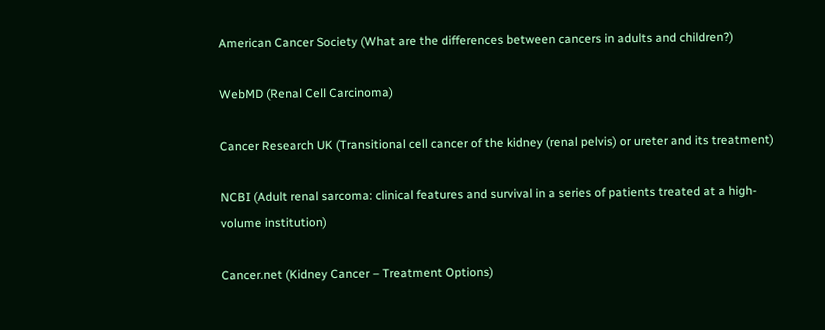American Cancer Society (What are the differences between cancers in adults and children?)

WebMD (Renal Cell Carcinoma)

Cancer Research UK (Transitional cell cancer of the kidney (renal pelvis) or ureter and its treatment)

NCBI (Adult renal sarcoma: clinical features and survival in a series of patients treated at a high-volume institution)

Cancer.net (Kidney Cancer – Treatment Options)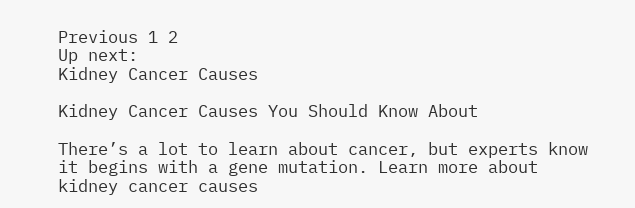Previous 1 2
Up next:
Kidney Cancer Causes

Kidney Cancer Causes You Should Know About

There’s a lot to learn about cancer, but experts know it begins with a gene mutation. Learn more about kidney cancer causes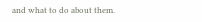and what to do about them.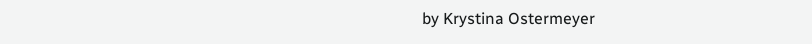by Krystina Ostermeyer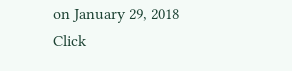on January 29, 2018
Click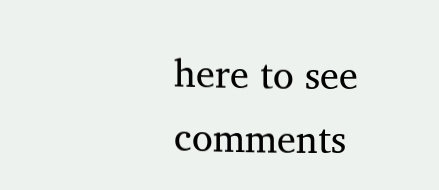here to see comments